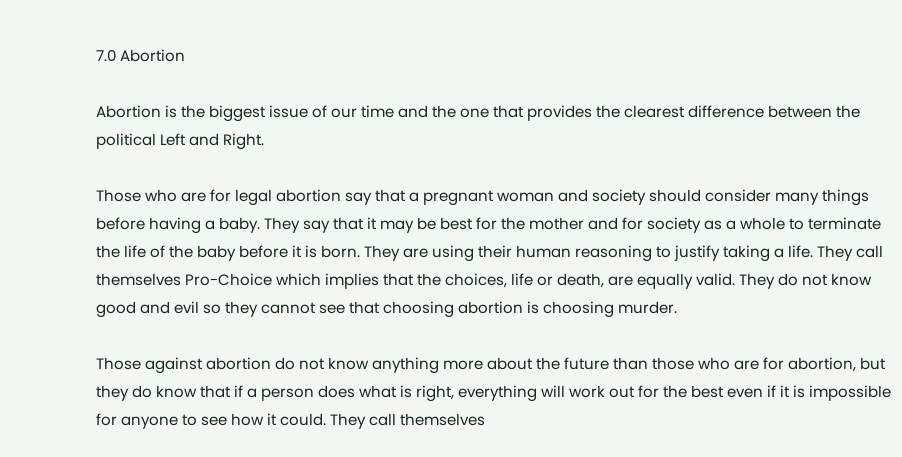7.0 Abortion

Abortion is the biggest issue of our time and the one that provides the clearest difference between the political Left and Right.

Those who are for legal abortion say that a pregnant woman and society should consider many things before having a baby. They say that it may be best for the mother and for society as a whole to terminate the life of the baby before it is born. They are using their human reasoning to justify taking a life. They call themselves Pro-Choice which implies that the choices, life or death, are equally valid. They do not know good and evil so they cannot see that choosing abortion is choosing murder.

Those against abortion do not know anything more about the future than those who are for abortion, but they do know that if a person does what is right, everything will work out for the best even if it is impossible for anyone to see how it could. They call themselves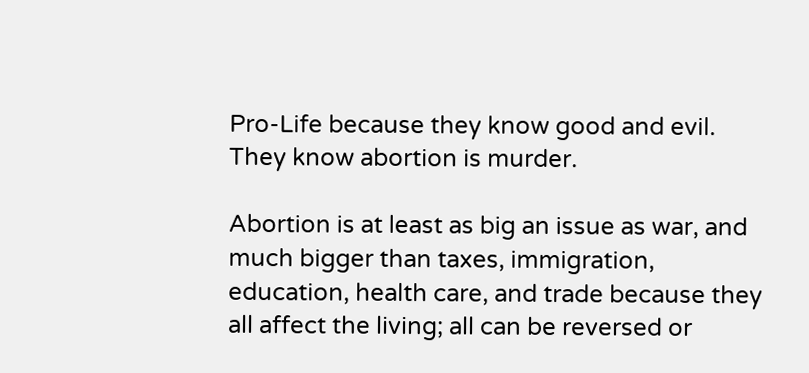Pro-Life because they know good and evil. They know abortion is murder.

Abortion is at least as big an issue as war, and much bigger than taxes, immigration, education, health care, and trade because they all affect the living; all can be reversed or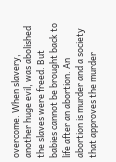overcome. When slavery, another huge evil, was abolished the slaves were freed. But babies cannot be brought back to life after an abortion. An abortion is murder and a society that approves the murder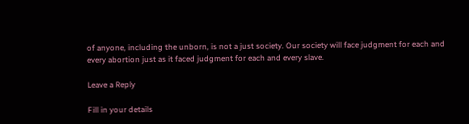of anyone, including the unborn, is not a just society. Our society will face judgment for each and every abortion just as it faced judgment for each and every slave.

Leave a Reply

Fill in your details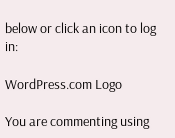below or click an icon to log in:

WordPress.com Logo

You are commenting using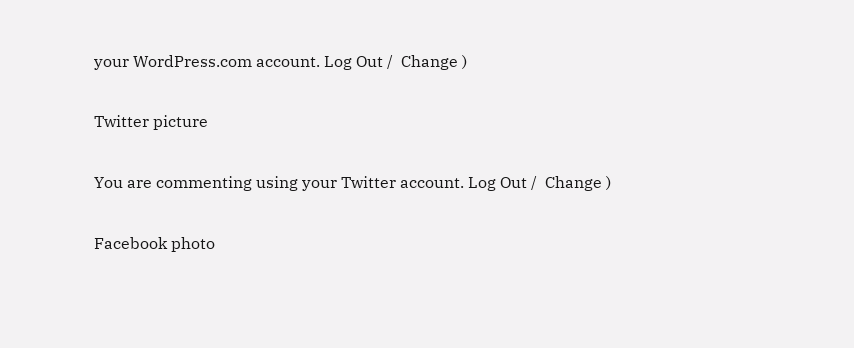your WordPress.com account. Log Out /  Change )

Twitter picture

You are commenting using your Twitter account. Log Out /  Change )

Facebook photo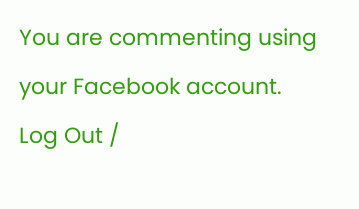You are commenting using your Facebook account. Log Out /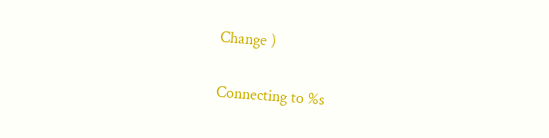Change )

Connecting to %s